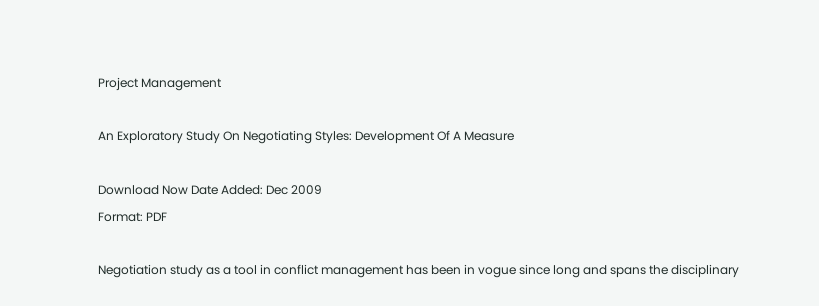Project Management

An Exploratory Study On Negotiating Styles: Development Of A Measure

Download Now Date Added: Dec 2009
Format: PDF

Negotiation study as a tool in conflict management has been in vogue since long and spans the disciplinary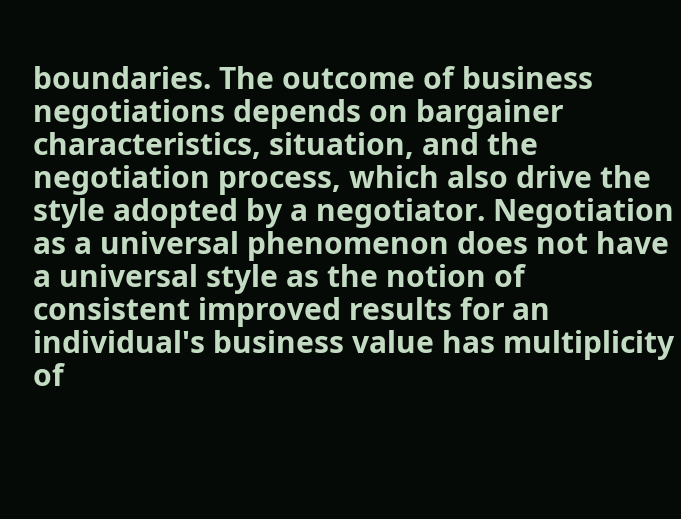boundaries. The outcome of business negotiations depends on bargainer characteristics, situation, and the negotiation process, which also drive the style adopted by a negotiator. Negotiation as a universal phenomenon does not have a universal style as the notion of consistent improved results for an individual's business value has multiplicity of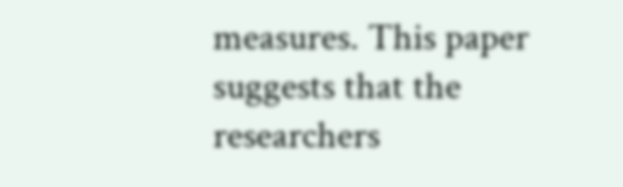measures. This paper suggests that the researchers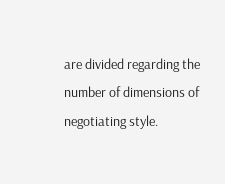are divided regarding the number of dimensions of negotiating style.